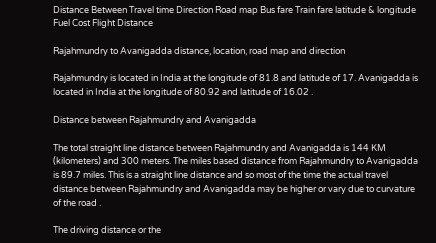Distance Between Travel time Direction Road map Bus fare Train fare latitude & longitude Fuel Cost Flight Distance

Rajahmundry to Avanigadda distance, location, road map and direction

Rajahmundry is located in India at the longitude of 81.8 and latitude of 17. Avanigadda is located in India at the longitude of 80.92 and latitude of 16.02 .

Distance between Rajahmundry and Avanigadda

The total straight line distance between Rajahmundry and Avanigadda is 144 KM (kilometers) and 300 meters. The miles based distance from Rajahmundry to Avanigadda is 89.7 miles. This is a straight line distance and so most of the time the actual travel distance between Rajahmundry and Avanigadda may be higher or vary due to curvature of the road .

The driving distance or the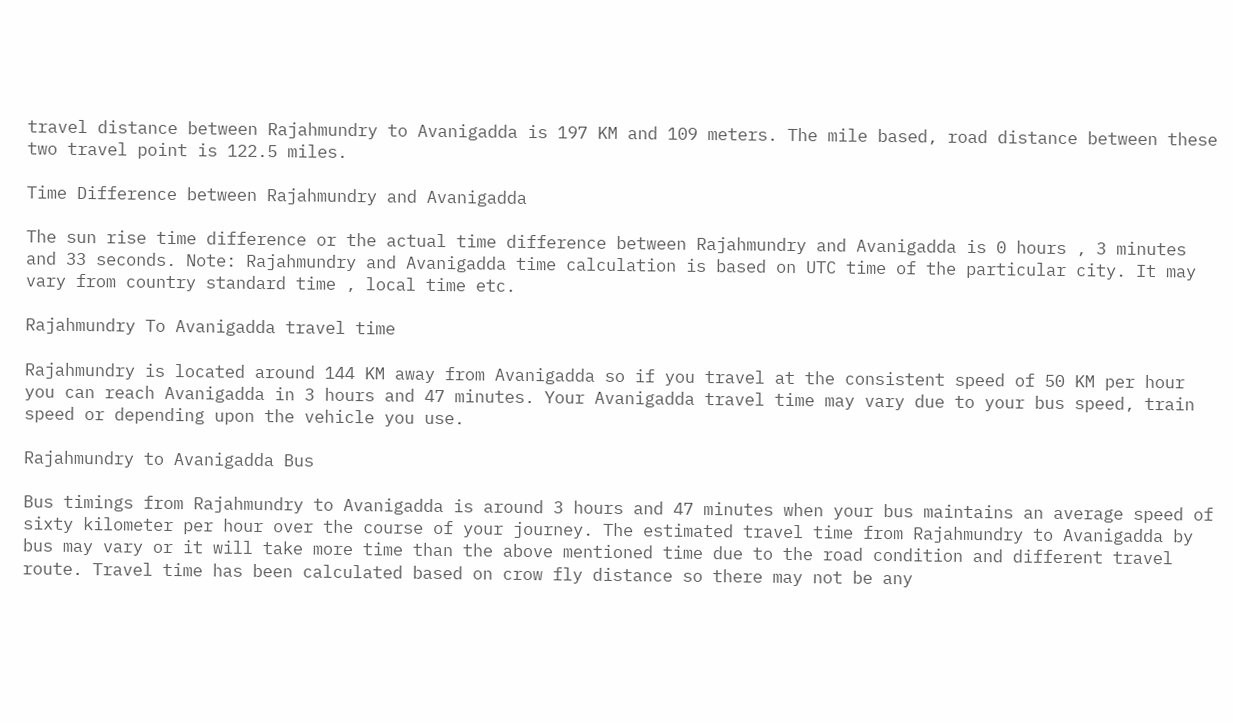travel distance between Rajahmundry to Avanigadda is 197 KM and 109 meters. The mile based, road distance between these two travel point is 122.5 miles.

Time Difference between Rajahmundry and Avanigadda

The sun rise time difference or the actual time difference between Rajahmundry and Avanigadda is 0 hours , 3 minutes and 33 seconds. Note: Rajahmundry and Avanigadda time calculation is based on UTC time of the particular city. It may vary from country standard time , local time etc.

Rajahmundry To Avanigadda travel time

Rajahmundry is located around 144 KM away from Avanigadda so if you travel at the consistent speed of 50 KM per hour you can reach Avanigadda in 3 hours and 47 minutes. Your Avanigadda travel time may vary due to your bus speed, train speed or depending upon the vehicle you use.

Rajahmundry to Avanigadda Bus

Bus timings from Rajahmundry to Avanigadda is around 3 hours and 47 minutes when your bus maintains an average speed of sixty kilometer per hour over the course of your journey. The estimated travel time from Rajahmundry to Avanigadda by bus may vary or it will take more time than the above mentioned time due to the road condition and different travel route. Travel time has been calculated based on crow fly distance so there may not be any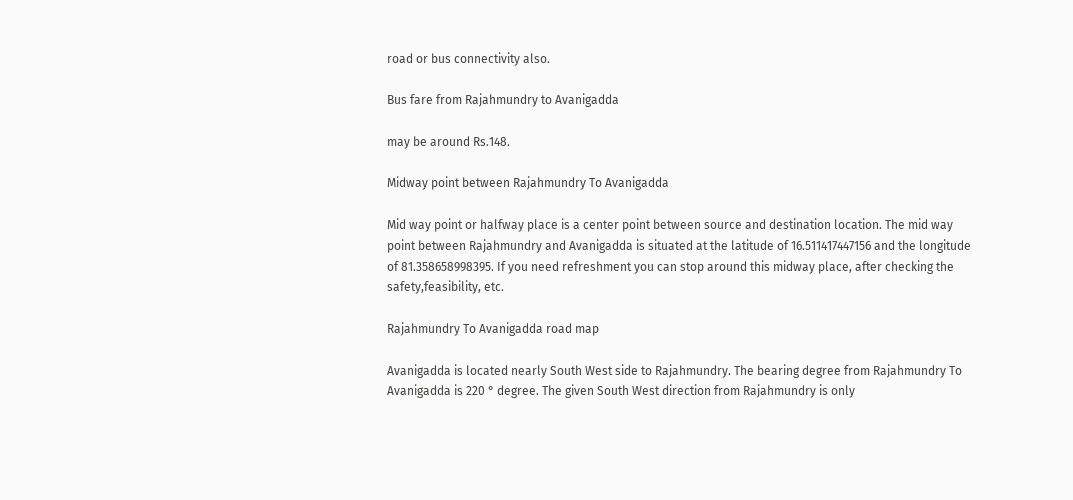road or bus connectivity also.

Bus fare from Rajahmundry to Avanigadda

may be around Rs.148.

Midway point between Rajahmundry To Avanigadda

Mid way point or halfway place is a center point between source and destination location. The mid way point between Rajahmundry and Avanigadda is situated at the latitude of 16.511417447156 and the longitude of 81.358658998395. If you need refreshment you can stop around this midway place, after checking the safety,feasibility, etc.

Rajahmundry To Avanigadda road map

Avanigadda is located nearly South West side to Rajahmundry. The bearing degree from Rajahmundry To Avanigadda is 220 ° degree. The given South West direction from Rajahmundry is only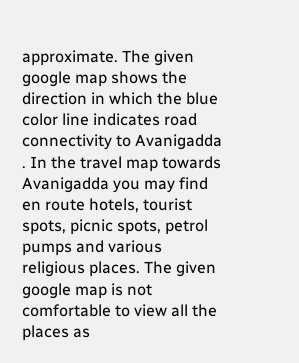approximate. The given google map shows the direction in which the blue color line indicates road connectivity to Avanigadda . In the travel map towards Avanigadda you may find en route hotels, tourist spots, picnic spots, petrol pumps and various religious places. The given google map is not comfortable to view all the places as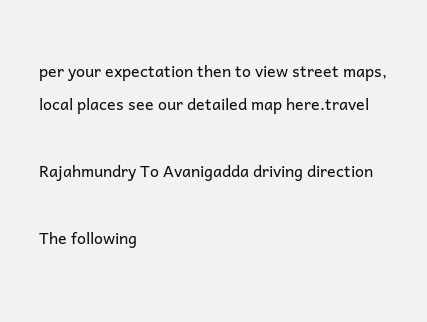per your expectation then to view street maps, local places see our detailed map here.travel

Rajahmundry To Avanigadda driving direction

The following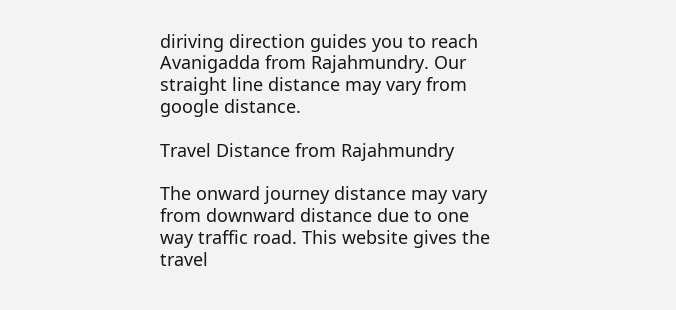diriving direction guides you to reach Avanigadda from Rajahmundry. Our straight line distance may vary from google distance.

Travel Distance from Rajahmundry

The onward journey distance may vary from downward distance due to one way traffic road. This website gives the travel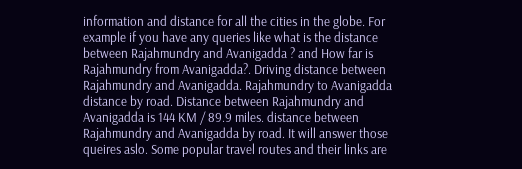information and distance for all the cities in the globe. For example if you have any queries like what is the distance between Rajahmundry and Avanigadda ? and How far is Rajahmundry from Avanigadda?. Driving distance between Rajahmundry and Avanigadda. Rajahmundry to Avanigadda distance by road. Distance between Rajahmundry and Avanigadda is 144 KM / 89.9 miles. distance between Rajahmundry and Avanigadda by road. It will answer those queires aslo. Some popular travel routes and their links are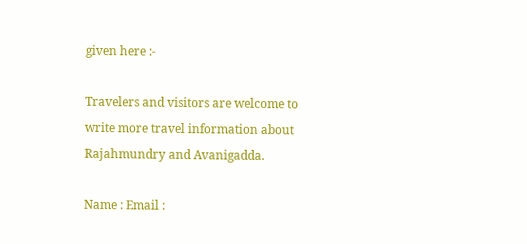given here :-

Travelers and visitors are welcome to write more travel information about Rajahmundry and Avanigadda.

Name : Email :